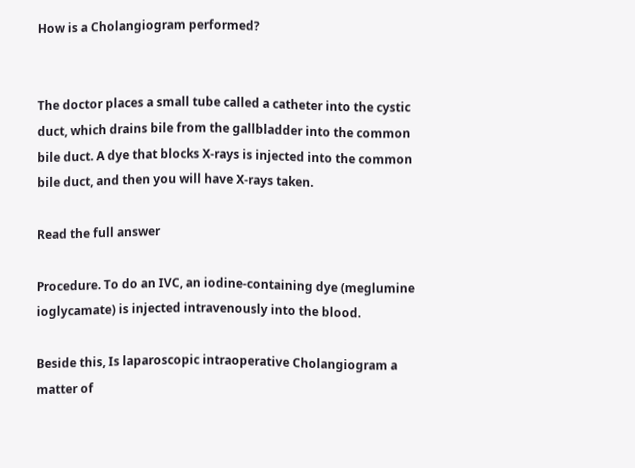How is a Cholangiogram performed?


The doctor places a small tube called a catheter into the cystic duct, which drains bile from the gallbladder into the common bile duct. A dye that blocks X-rays is injected into the common bile duct, and then you will have X-rays taken.

Read the full answer

Procedure. To do an IVC, an iodine-containing dye (meglumine ioglycamate) is injected intravenously into the blood.

Beside this, Is laparoscopic intraoperative Cholangiogram a matter of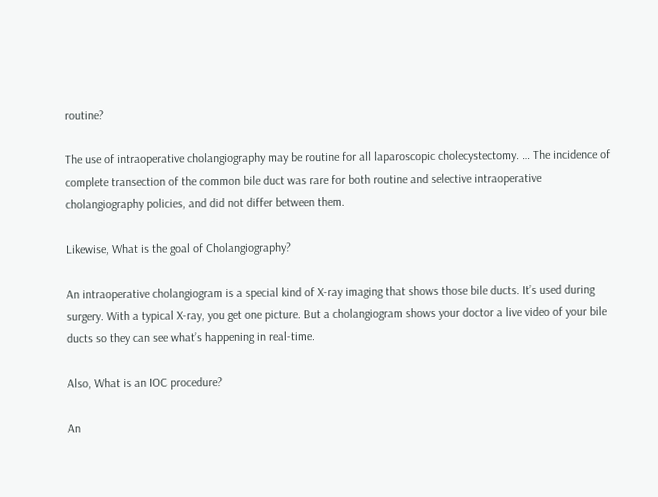routine?

The use of intraoperative cholangiography may be routine for all laparoscopic cholecystectomy. … The incidence of complete transection of the common bile duct was rare for both routine and selective intraoperative cholangiography policies, and did not differ between them.

Likewise, What is the goal of Cholangiography?

An intraoperative cholangiogram is a special kind of X-ray imaging that shows those bile ducts. It’s used during surgery. With a typical X-ray, you get one picture. But a cholangiogram shows your doctor a live video of your bile ducts so they can see what’s happening in real-time.

Also, What is an IOC procedure?

An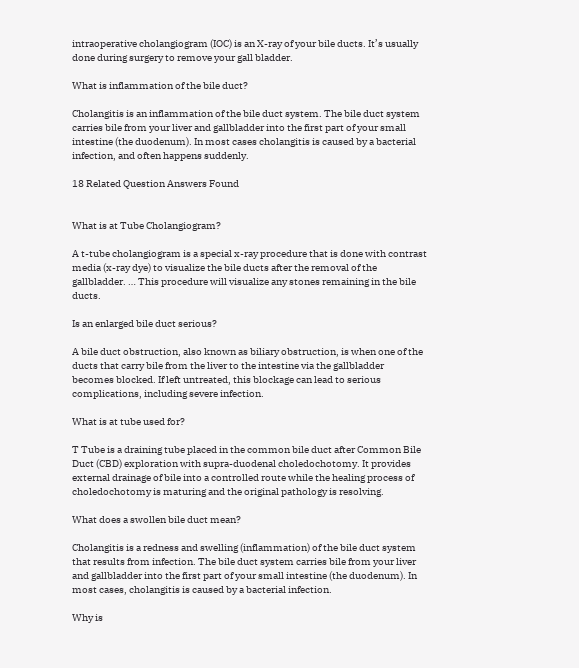intraoperative cholangiogram (IOC) is an X-ray of your bile ducts. It’s usually done during surgery to remove your gall bladder.

What is inflammation of the bile duct?

Cholangitis is an inflammation of the bile duct system. The bile duct system carries bile from your liver and gallbladder into the first part of your small intestine (the duodenum). In most cases cholangitis is caused by a bacterial infection, and often happens suddenly.

18 Related Question Answers Found


What is at Tube Cholangiogram?

A t-tube cholangiogram is a special x-ray procedure that is done with contrast media (x-ray dye) to visualize the bile ducts after the removal of the gallbladder. … This procedure will visualize any stones remaining in the bile ducts.

Is an enlarged bile duct serious?

A bile duct obstruction, also known as biliary obstruction, is when one of the ducts that carry bile from the liver to the intestine via the gallbladder becomes blocked. If left untreated, this blockage can lead to serious complications, including severe infection.

What is at tube used for?

T Tube is a draining tube placed in the common bile duct after Common Bile Duct (CBD) exploration with supra-duodenal choledochotomy. It provides external drainage of bile into a controlled route while the healing process of choledochotomy is maturing and the original pathology is resolving.

What does a swollen bile duct mean?

Cholangitis is a redness and swelling (inflammation) of the bile duct system that results from infection. The bile duct system carries bile from your liver and gallbladder into the first part of your small intestine (the duodenum). In most cases, cholangitis is caused by a bacterial infection.

Why is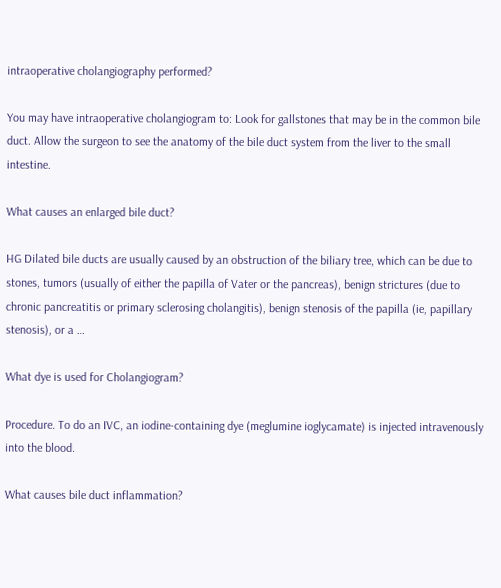intraoperative cholangiography performed?

You may have intraoperative cholangiogram to: Look for gallstones that may be in the common bile duct. Allow the surgeon to see the anatomy of the bile duct system from the liver to the small intestine.

What causes an enlarged bile duct?

HG Dilated bile ducts are usually caused by an obstruction of the biliary tree, which can be due to stones, tumors (usually of either the papilla of Vater or the pancreas), benign strictures (due to chronic pancreatitis or primary sclerosing cholangitis), benign stenosis of the papilla (ie, papillary stenosis), or a …

What dye is used for Cholangiogram?

Procedure. To do an IVC, an iodine-containing dye (meglumine ioglycamate) is injected intravenously into the blood.

What causes bile duct inflammation?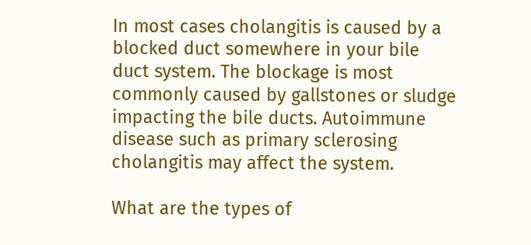In most cases cholangitis is caused by a blocked duct somewhere in your bile duct system. The blockage is most commonly caused by gallstones or sludge impacting the bile ducts. Autoimmune disease such as primary sclerosing cholangitis may affect the system.

What are the types of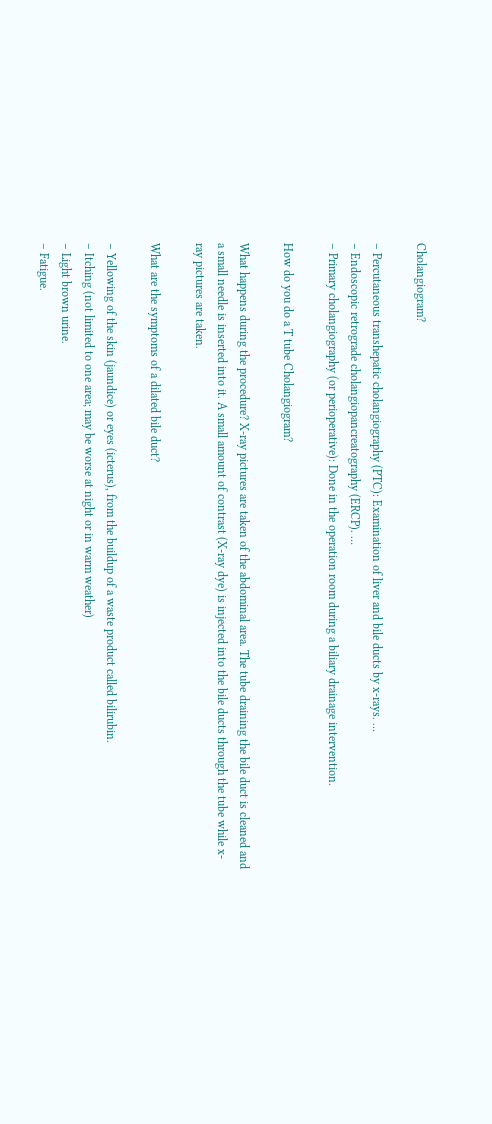Cholangiogram?

– Percutaneous transhepatic cholangiography (PTC): Examination of liver and bile ducts by x-rays. …
– Endoscopic retrograde cholangiopancreatography (ERCP). …
– Primary cholangiography (or perioperative): Done in the operation room during a biliary drainage intervention.

How do you do a T tube Cholangiogram?

What happens during the procedure? X-ray pictures are taken of the abdominal area. The tube draining the bile duct is cleaned and a small needle is inserted into it. A small amount of contrast (X-ray dye) is injected into the bile ducts through the tube while x-ray pictures are taken.

What are the symptoms of a dilated bile duct?

– Yellowing of the skin (jaundice) or eyes (icterus), from the buildup of a waste product called bilirubin.
– Itching (not limited to one area; may be worse at night or in warm weather)
– Light brown urine.
– Fatigue.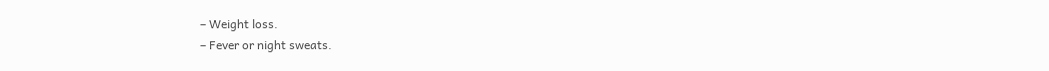– Weight loss.
– Fever or night sweats.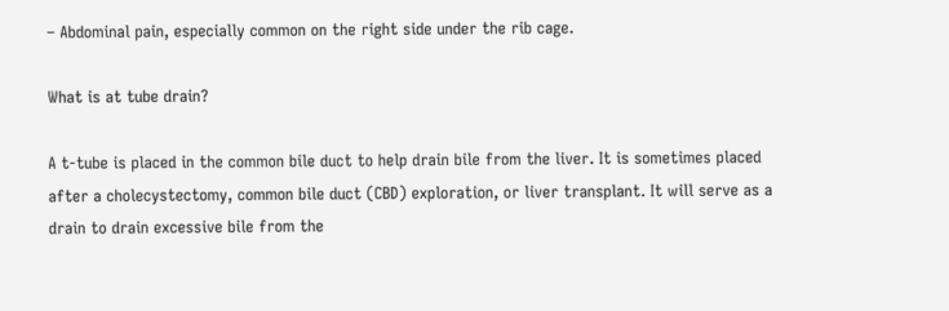– Abdominal pain, especially common on the right side under the rib cage.

What is at tube drain?

A t-tube is placed in the common bile duct to help drain bile from the liver. It is sometimes placed after a cholecystectomy, common bile duct (CBD) exploration, or liver transplant. It will serve as a drain to drain excessive bile from the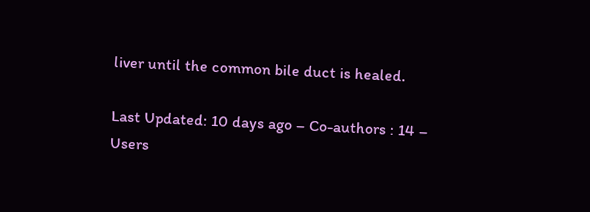liver until the common bile duct is healed.

Last Updated: 10 days ago – Co-authors : 14 – Users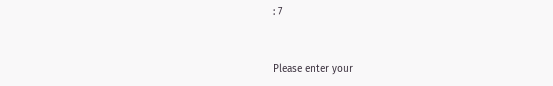: 7


Please enter your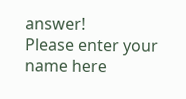answer!
Please enter your name here